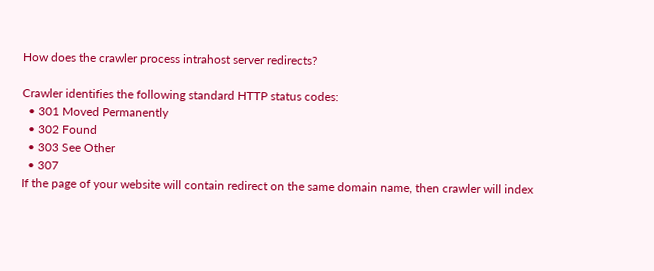How does the crawler process intrahost server redirects?

Crawler identifies the following standard HTTP status codes:
  • 301 Moved Permanently
  • 302 Found
  • 303 See Other
  • 307
If the page of your website will contain redirect on the same domain name, then crawler will index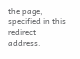the page, specified in this redirect address.